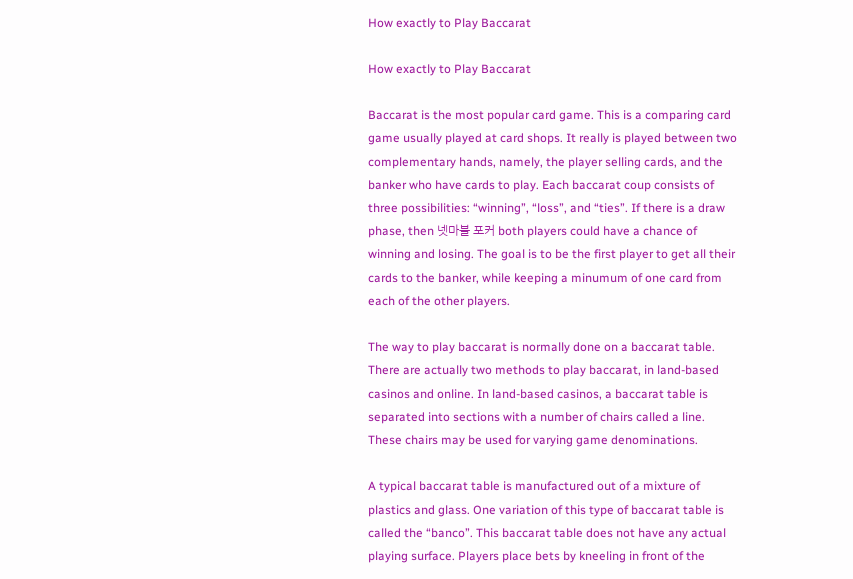How exactly to Play Baccarat

How exactly to Play Baccarat

Baccarat is the most popular card game. This is a comparing card game usually played at card shops. It really is played between two complementary hands, namely, the player selling cards, and the banker who have cards to play. Each baccarat coup consists of three possibilities: “winning”, “loss”, and “ties”. If there is a draw phase, then 넷마블 포커 both players could have a chance of winning and losing. The goal is to be the first player to get all their cards to the banker, while keeping a minumum of one card from each of the other players.

The way to play baccarat is normally done on a baccarat table. There are actually two methods to play baccarat, in land-based casinos and online. In land-based casinos, a baccarat table is separated into sections with a number of chairs called a line. These chairs may be used for varying game denominations.

A typical baccarat table is manufactured out of a mixture of plastics and glass. One variation of this type of baccarat table is called the “banco”. This baccarat table does not have any actual playing surface. Players place bets by kneeling in front of the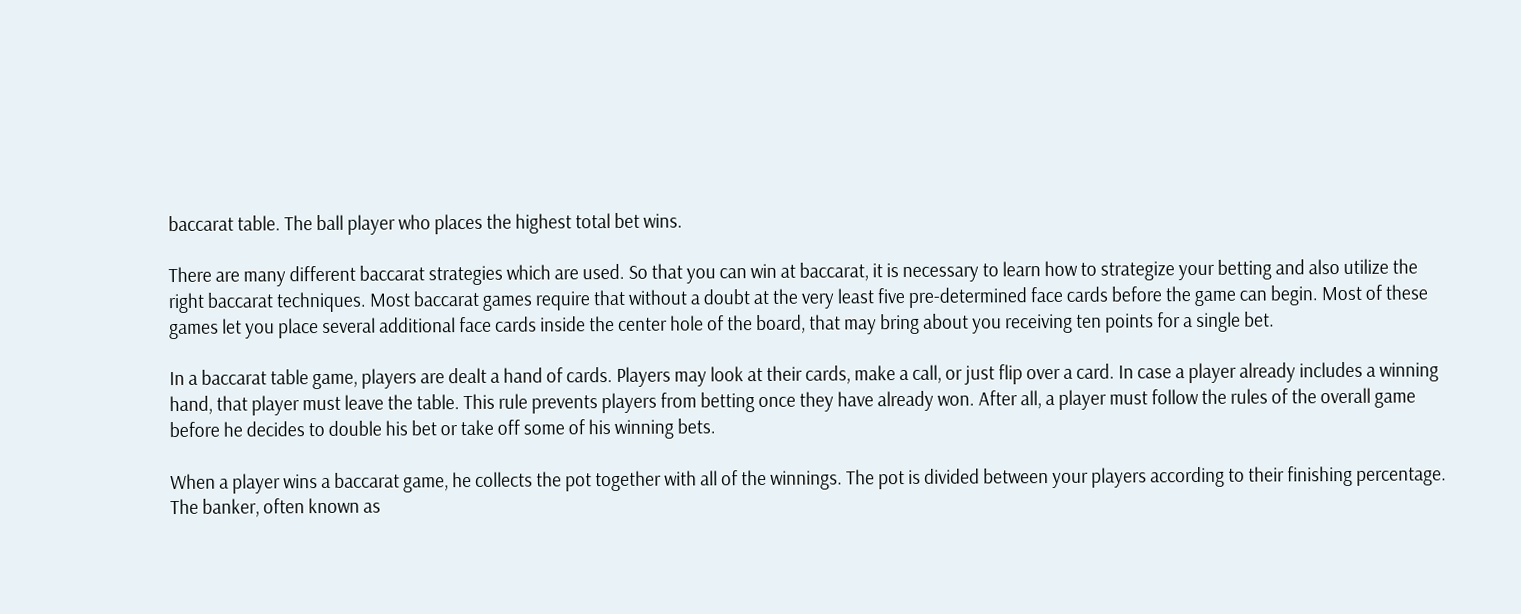baccarat table. The ball player who places the highest total bet wins.

There are many different baccarat strategies which are used. So that you can win at baccarat, it is necessary to learn how to strategize your betting and also utilize the right baccarat techniques. Most baccarat games require that without a doubt at the very least five pre-determined face cards before the game can begin. Most of these games let you place several additional face cards inside the center hole of the board, that may bring about you receiving ten points for a single bet.

In a baccarat table game, players are dealt a hand of cards. Players may look at their cards, make a call, or just flip over a card. In case a player already includes a winning hand, that player must leave the table. This rule prevents players from betting once they have already won. After all, a player must follow the rules of the overall game before he decides to double his bet or take off some of his winning bets.

When a player wins a baccarat game, he collects the pot together with all of the winnings. The pot is divided between your players according to their finishing percentage. The banker, often known as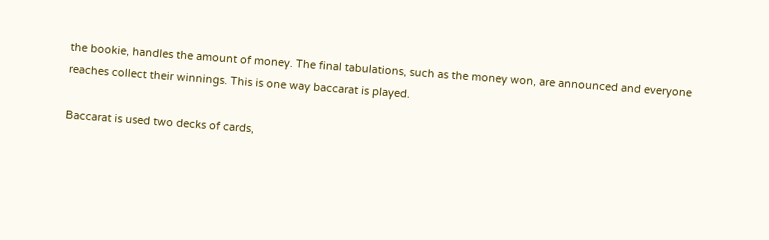the bookie, handles the amount of money. The final tabulations, such as the money won, are announced and everyone reaches collect their winnings. This is one way baccarat is played.

Baccarat is used two decks of cards,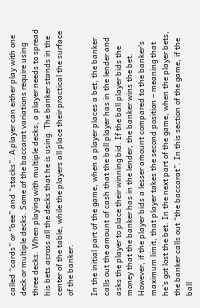called “cards” or “bee” and “stacks”. A player can either play with one deck or multiple decks. Some of the baccarat variations require using three decks. When playing with multiple decks, a player needs to spread his bets across all the decks that he is using. The banker stands in the center of the table, while the players all place their practical the surface of the banker.

In the initial part of the game, when a player places a bet, the banker calls out the amount of cash that the ball player has in the lender and asks the player to place their winning bid. If the ball player bids the money that the banker has in the lender, the banker wins the bet. However, if the player bids a lesser amount compared to the banker’s maximum limit, that player takes the second position – meaning that he’s got lost the bet. In the next part of the game, when the player bets, the banker calls out “the baccarat”. In this section of the game, if the ball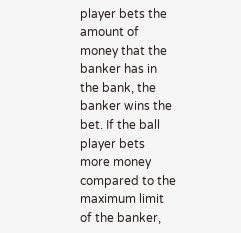player bets the amount of money that the banker has in the bank, the banker wins the bet. If the ball player bets more money compared to the maximum limit of the banker,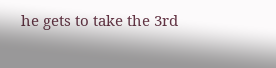he gets to take the 3rd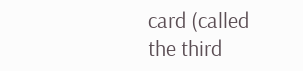card (called the third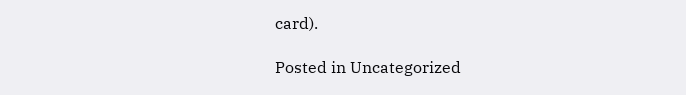card).

Posted in Uncategorized